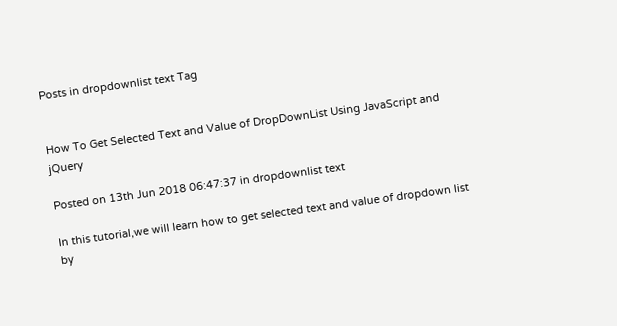Posts in dropdownlist text Tag


How To Get Selected Text and Value of DropDownList Using JavaScript and jQuery

Posted on 13th Jun 2018 06:47:37 in dropdownlist text

In this tutorial,we will learn how to get selected text and value of dropdown list by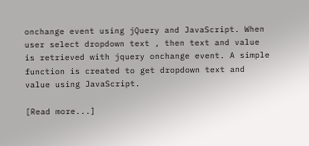onchange event using jQuery and JavaScript. When user select dropdown text , then text and value is retrieved with jquery onchange event. A simple function is created to get dropdown text and value using JavaScript.

[Read more...]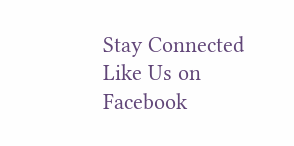Stay Connected
Like Us on Facebook